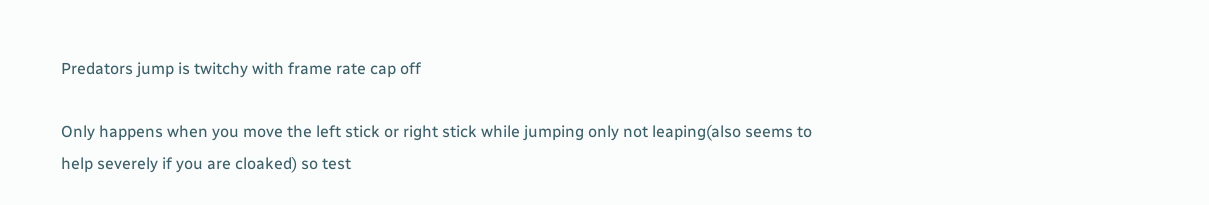Predators jump is twitchy with frame rate cap off

Only happens when you move the left stick or right stick while jumping only not leaping(also seems to help severely if you are cloaked) so test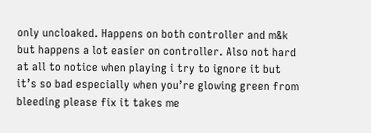only uncloaked. Happens on both controller and m&k but happens a lot easier on controller. Also not hard at all to notice when playing i try to ignore it but it’s so bad especially when you’re glowing green from bleeding please fix it takes me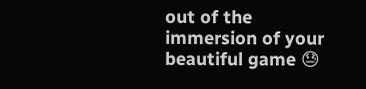out of the immersion of your beautiful game 😓